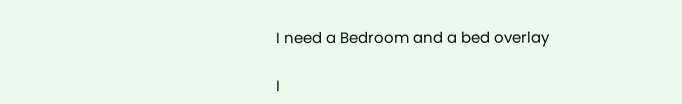I need a Bedroom and a bed overlay

I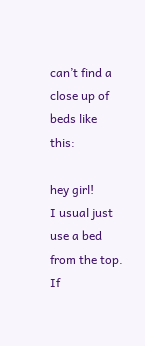can’t find a close up of beds like this:

hey girl!
I usual just use a bed from the top. If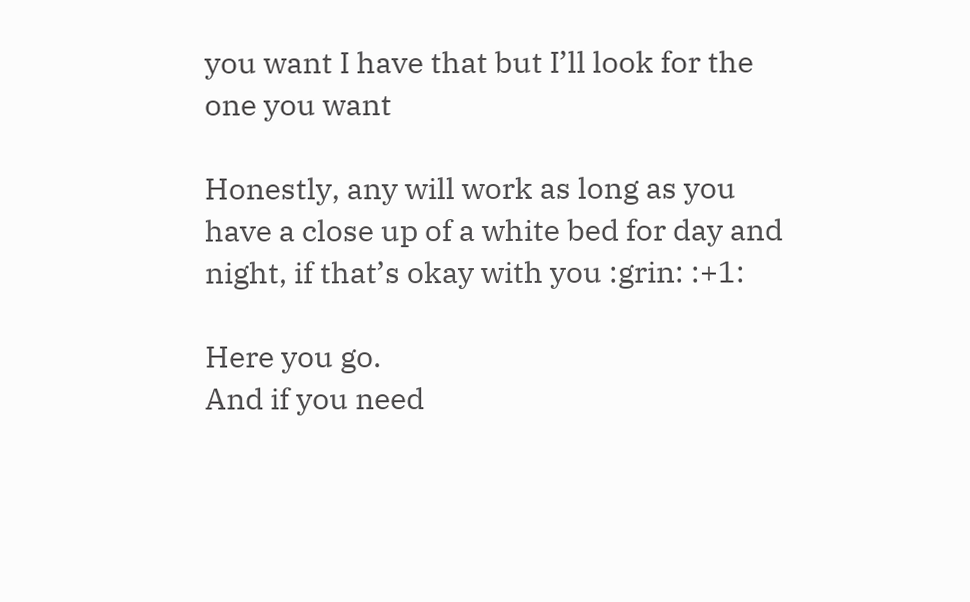you want I have that but I’ll look for the one you want

Honestly, any will work as long as you have a close up of a white bed for day and night, if that’s okay with you :grin: :+1:

Here you go.
And if you need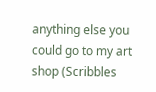anything else you could go to my art shop (Scribbles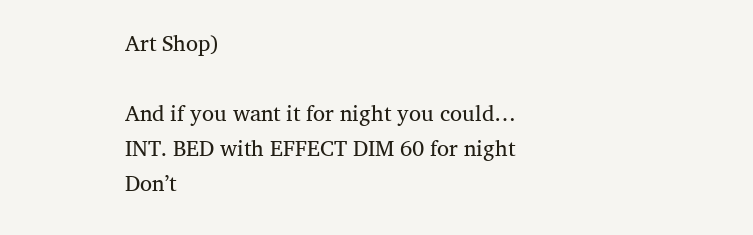Art Shop)

And if you want it for night you could…
INT. BED with EFFECT DIM 60 for night
Don’t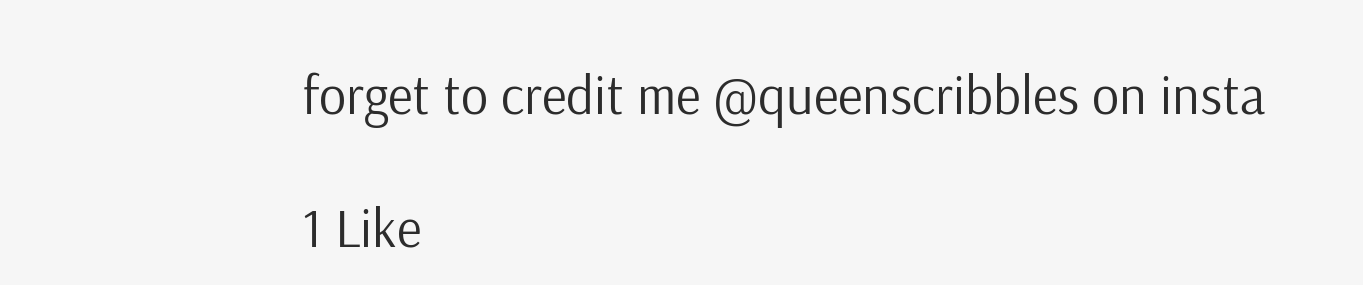forget to credit me @queenscribbles on insta

1 Like